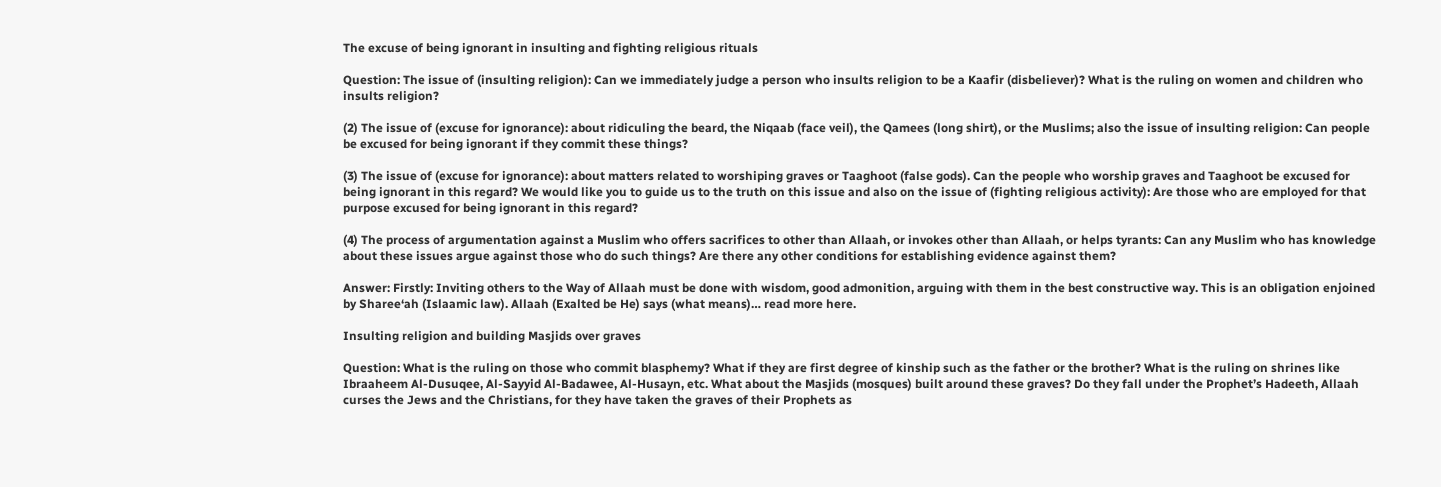The excuse of being ignorant in insulting and fighting religious rituals

Question: The issue of (insulting religion): Can we immediately judge a person who insults religion to be a Kaafir (disbeliever)? What is the ruling on women and children who insults religion?

(2) The issue of (excuse for ignorance): about ridiculing the beard, the Niqaab (face veil), the Qamees (long shirt), or the Muslims; also the issue of insulting religion: Can people be excused for being ignorant if they commit these things?

(3) The issue of (excuse for ignorance): about matters related to worshiping graves or Taaghoot (false gods). Can the people who worship graves and Taaghoot be excused for being ignorant in this regard? We would like you to guide us to the truth on this issue and also on the issue of (fighting religious activity): Are those who are employed for that purpose excused for being ignorant in this regard?

(4) The process of argumentation against a Muslim who offers sacrifices to other than Allaah, or invokes other than Allaah, or helps tyrants: Can any Muslim who has knowledge about these issues argue against those who do such things? Are there any other conditions for establishing evidence against them?

Answer: Firstly: Inviting others to the Way of Allaah must be done with wisdom, good admonition, arguing with them in the best constructive way. This is an obligation enjoined by Sharee‘ah (Islaamic law). Allaah (Exalted be He) says (what means)… read more here.

Insulting religion and building Masjids over graves

Question: What is the ruling on those who commit blasphemy? What if they are first degree of kinship such as the father or the brother? What is the ruling on shrines like Ibraaheem Al-Dusuqee, Al-Sayyid Al-Badawee, Al-Husayn, etc. What about the Masjids (mosques) built around these graves? Do they fall under the Prophet’s Hadeeth, Allaah curses the Jews and the Christians, for they have taken the graves of their Prophets as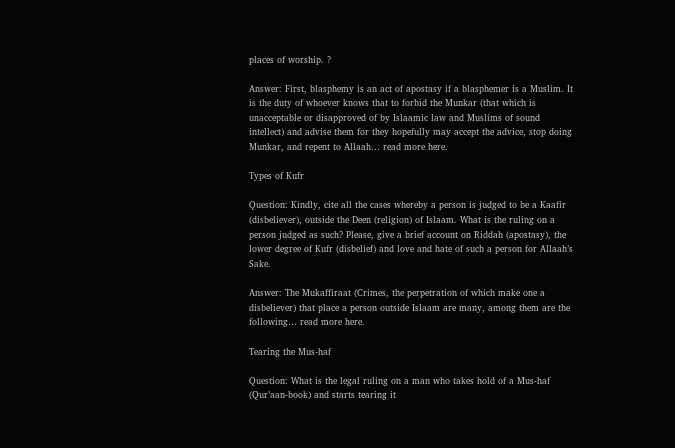places of worship. ?

Answer: First, blasphemy is an act of apostasy if a blasphemer is a Muslim. It is the duty of whoever knows that to forbid the Munkar (that which is unacceptable or disapproved of by Islaamic law and Muslims of sound intellect) and advise them for they hopefully may accept the advice, stop doing Munkar, and repent to Allaah… read more here.

Types of Kufr

Question: Kindly, cite all the cases whereby a person is judged to be a Kaafir (disbeliever), outside the Deen (religion) of Islaam. What is the ruling on a person judged as such? Please, give a brief account on Riddah (apostasy), the lower degree of Kufr (disbelief) and love and hate of such a person for Allaah’s Sake.

Answer: The Mukaffiraat (Crimes, the perpetration of which make one a disbeliever) that place a person outside Islaam are many, among them are the following… read more here.

Tearing the Mus-haf

Question: What is the legal ruling on a man who takes hold of a Mus-haf (Qur’aan-book) and starts tearing it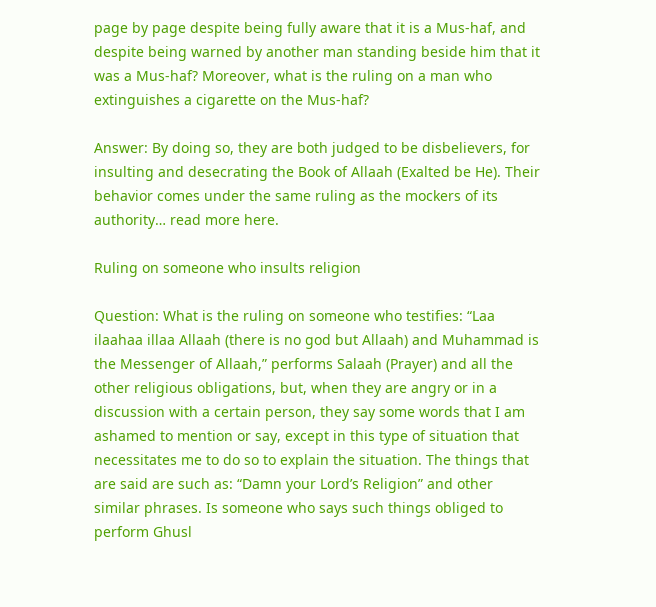page by page despite being fully aware that it is a Mus-haf, and despite being warned by another man standing beside him that it was a Mus-haf? Moreover, what is the ruling on a man who extinguishes a cigarette on the Mus-haf?

Answer: By doing so, they are both judged to be disbelievers, for insulting and desecrating the Book of Allaah (Exalted be He). Their behavior comes under the same ruling as the mockers of its authority… read more here.

Ruling on someone who insults religion

Question: What is the ruling on someone who testifies: “Laa ilaahaa illaa Allaah (there is no god but Allaah) and Muhammad is the Messenger of Allaah,” performs Salaah (Prayer) and all the other religious obligations, but, when they are angry or in a discussion with a certain person, they say some words that I am ashamed to mention or say, except in this type of situation that necessitates me to do so to explain the situation. The things that are said are such as: “Damn your Lord’s Religion” and other similar phrases. Is someone who says such things obliged to perform Ghusl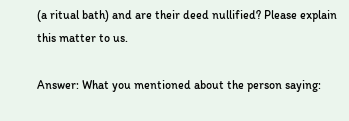(a ritual bath) and are their deed nullified? Please explain this matter to us.

Answer: What you mentioned about the person saying: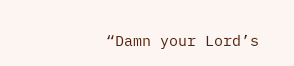“Damn your Lord’s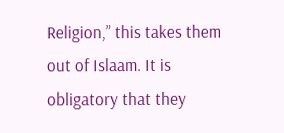Religion,” this takes them out of Islaam. It is obligatory that they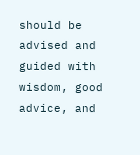should be advised and guided with wisdom, good advice, and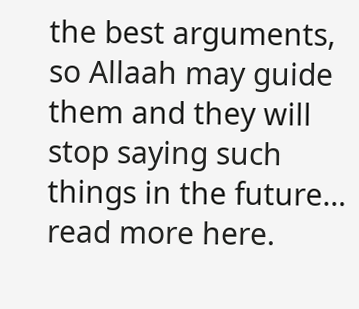the best arguments, so Allaah may guide them and they will stop saying such things in the future… read more here.